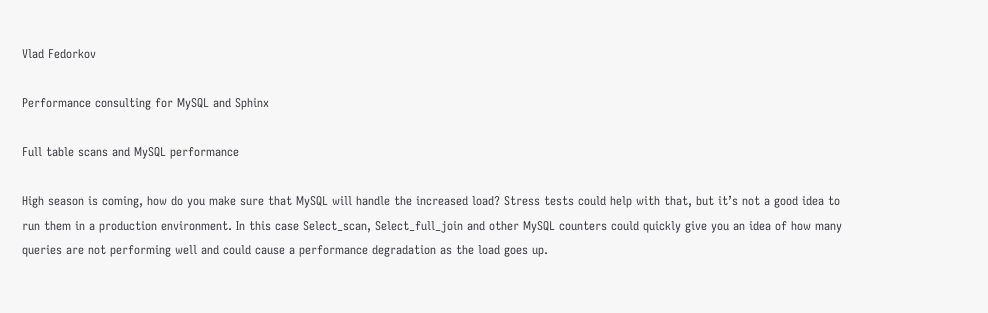Vlad Fedorkov

Performance consulting for MySQL and Sphinx

Full table scans and MySQL performance

High season is coming, how do you make sure that MySQL will handle the increased load? Stress tests could help with that, but it’s not a good idea to run them in a production environment. In this case Select_scan, Select_full_join and other MySQL counters could quickly give you an idea of how many queries are not performing well and could cause a performance degradation as the load goes up.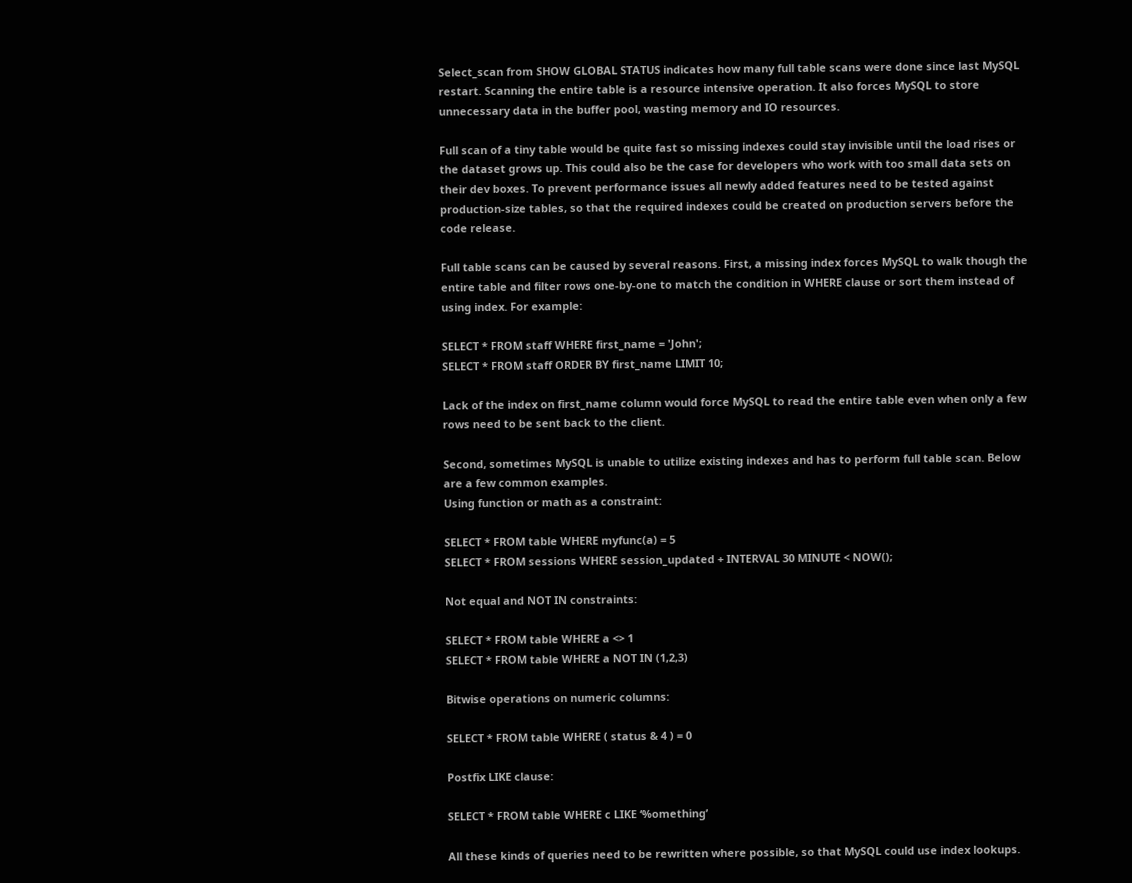Select_scan from SHOW GLOBAL STATUS indicates how many full table scans were done since last MySQL restart. Scanning the entire table is a resource intensive operation. It also forces MySQL to store unnecessary data in the buffer pool, wasting memory and IO resources.

Full scan of a tiny table would be quite fast so missing indexes could stay invisible until the load rises or the dataset grows up. This could also be the case for developers who work with too small data sets on their dev boxes. To prevent performance issues all newly added features need to be tested against production-size tables, so that the required indexes could be created on production servers before the code release.

Full table scans can be caused by several reasons. First, a missing index forces MySQL to walk though the entire table and filter rows one-by-one to match the condition in WHERE clause or sort them instead of using index. For example:

SELECT * FROM staff WHERE first_name = 'John';
SELECT * FROM staff ORDER BY first_name LIMIT 10;

Lack of the index on first_name column would force MySQL to read the entire table even when only a few rows need to be sent back to the client.

Second, sometimes MySQL is unable to utilize existing indexes and has to perform full table scan. Below are a few common examples.
Using function or math as a constraint:

SELECT * FROM table WHERE myfunc(a) = 5
SELECT * FROM sessions WHERE session_updated + INTERVAL 30 MINUTE < NOW();

Not equal and NOT IN constraints:

SELECT * FROM table WHERE a <> 1
SELECT * FROM table WHERE a NOT IN (1,2,3)

Bitwise operations on numeric columns:

SELECT * FROM table WHERE ( status & 4 ) = 0

Postfix LIKE clause:

SELECT * FROM table WHERE c LIKE ‘%omething’

All these kinds of queries need to be rewritten where possible, so that MySQL could use index lookups.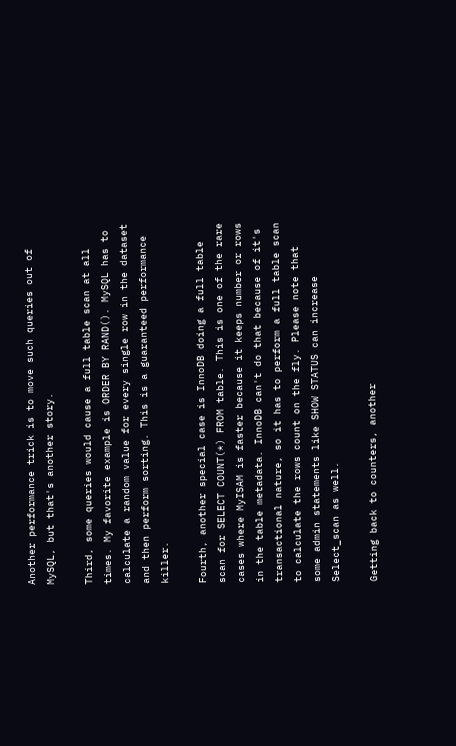Another performance trick is to move such queries out of MySQL, but that's another story.

Third, some queries would cause a full table scan at all times. My favorite example is ORDER BY RAND(). MySQL has to calculate a random value for every single row in the dataset and then perform sorting. This is a guaranteed performance killer.

Fourth, another special case is InnoDB doing a full table scan for SELECT COUNT(*) FROM table. This is one of the rare cases where MyISAM is faster because it keeps number or rows in the table metadata. InnoDB can't do that because of it's transactional nature, so it has to perform a full table scan to calculate the rows count on the fly. Please note that some admin statements like SHOW STATUS can increase Select_scan as well.

Getting back to counters, another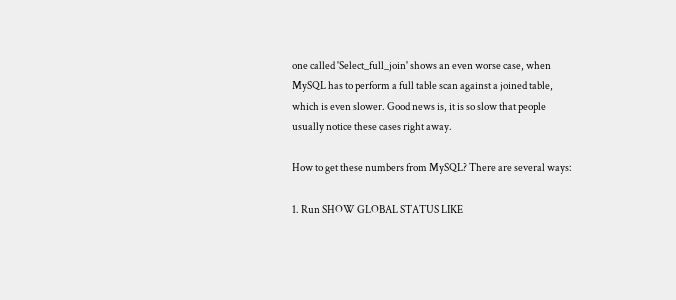one called 'Select_full_join' shows an even worse case, when MySQL has to perform a full table scan against a joined table, which is even slower. Good news is, it is so slow that people usually notice these cases right away.

How to get these numbers from MySQL? There are several ways:

1. Run SHOW GLOBAL STATUS LIKE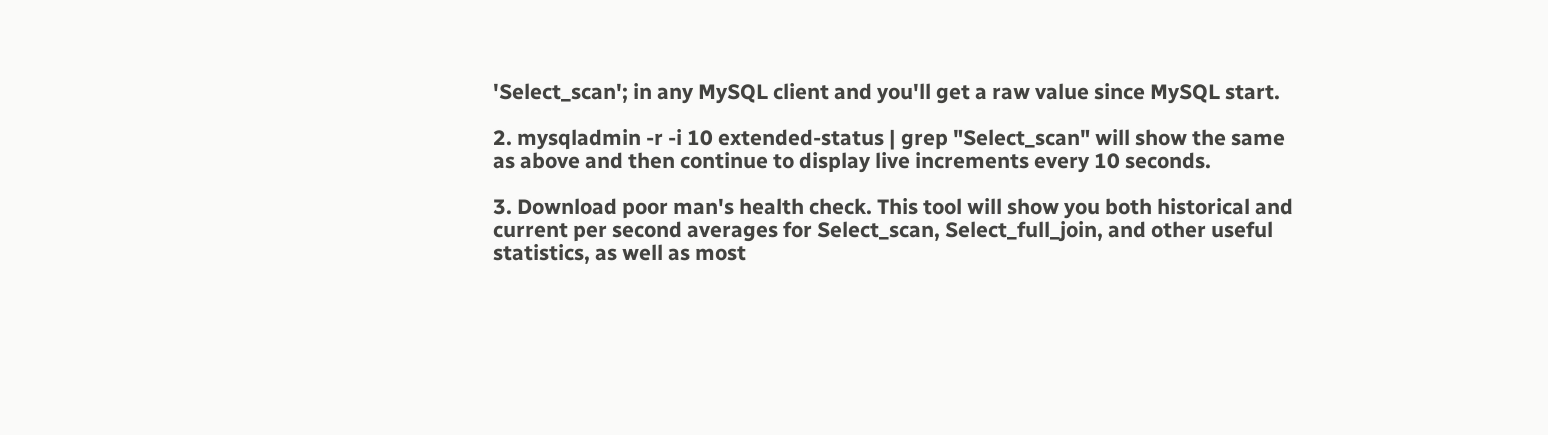'Select_scan'; in any MySQL client and you'll get a raw value since MySQL start.

2. mysqladmin -r -i 10 extended-status | grep "Select_scan" will show the same as above and then continue to display live increments every 10 seconds.

3. Download poor man's health check. This tool will show you both historical and current per second averages for Select_scan, Select_full_join, and other useful statistics, as well as most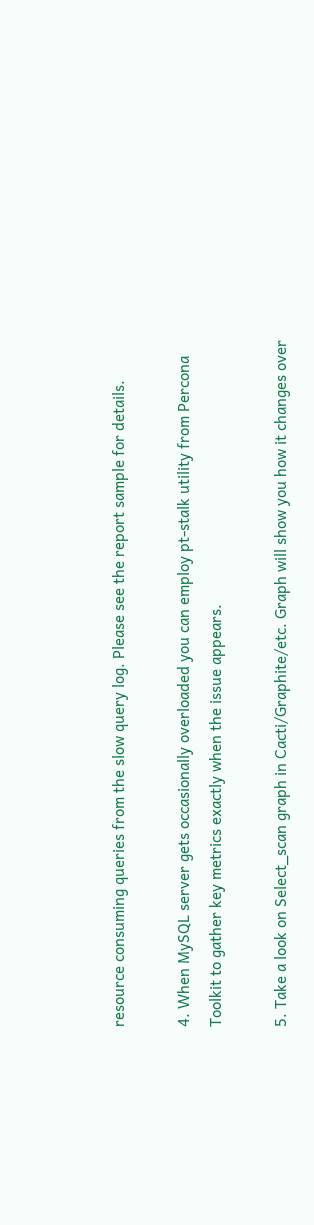resource consuming queries from the slow query log. Please see the report sample for details.

4. When MySQL server gets occasionally overloaded you can employ pt-stalk utility from Percona Toolkit to gather key metrics exactly when the issue appears.

5. Take a look on Select_scan graph in Cacti/Graphite/etc. Graph will show you how it changes over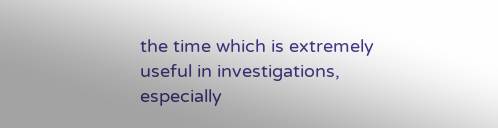the time which is extremely useful in investigations, especially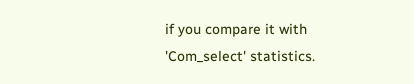if you compare it with 'Com_select' statistics.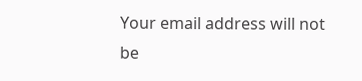Your email address will not be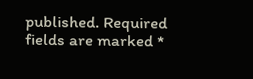published. Required fields are marked *